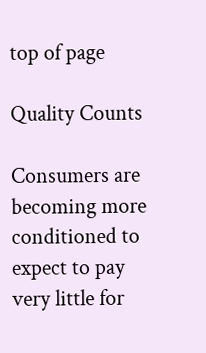top of page

Quality Counts

Consumers are becoming more conditioned to expect to pay very little for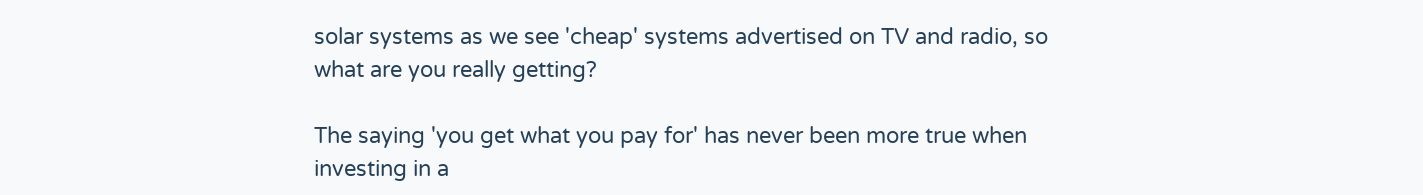solar systems as we see 'cheap' systems advertised on TV and radio, so what are you really getting?

The saying 'you get what you pay for' has never been more true when investing in a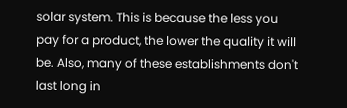solar system. This is because the less you pay for a product, the lower the quality it will be. Also, many of these establishments don't last long in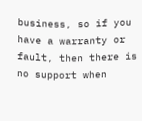business, so if you have a warranty or fault, then there is no support when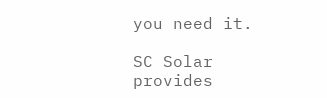you need it.

SC Solar provides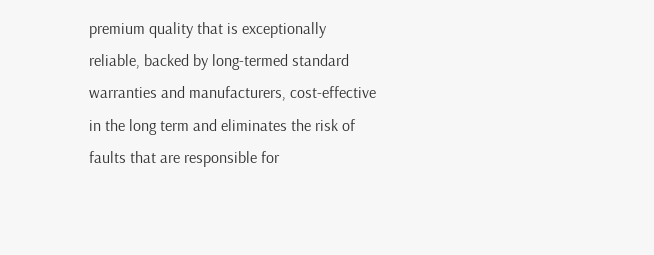premium quality that is exceptionally reliable, backed by long-termed standard warranties and manufacturers, cost-effective in the long term and eliminates the risk of faults that are responsible for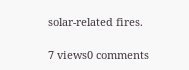solar-related fires.

7 views0 comments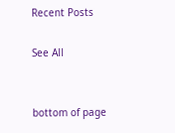Recent Posts

See All


bottom of page